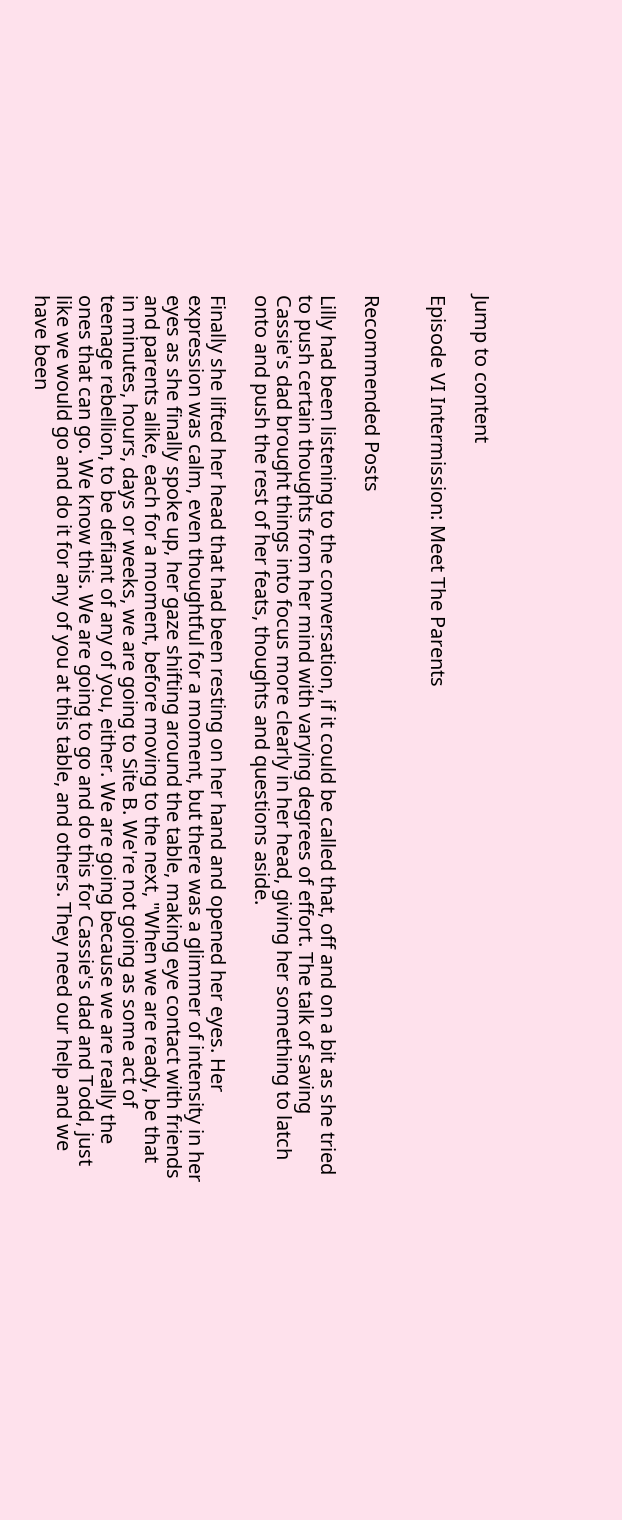Jump to content

Episode VI Intermission: Meet The Parents


Recommended Posts

Lilly had been listening to the conversation, if it could be called that, off and on a bit as she tried to push certain thoughts from her mind with varying degrees of effort. The talk of saving Cassie's dad brought things into focus more clearly in her head, giving her something to latch onto and push the rest of her feats, thoughts and questions aside.

Finally she lifted her head that had been resting on her hand and opened her eyes. Her expression was calm, even thoughtful for a moment, but there was a glimmer of intensity in her eyes as she finally spoke up, her gaze shifting around the table, making eye contact with friends and parents alike, each for a moment, before moving to the next, "When we are ready, be that in minutes, hours, days or weeks, we are going to Site B. We're not going as some act of teenage rebellion, to be defiant of any of you, either. We are going because we are really the ones that can go. We know this. We are going to go and do this for Cassie's dad and Todd, just like we would go and do it for any of you at this table, and others. They need our help and we have been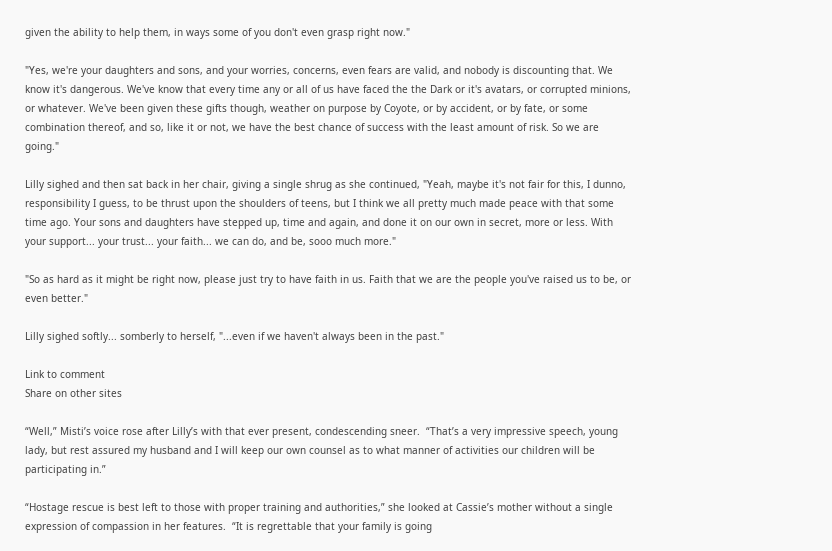given the ability to help them, in ways some of you don't even grasp right now."

"Yes, we're your daughters and sons, and your worries, concerns, even fears are valid, and nobody is discounting that. We know it's dangerous. We've know that every time any or all of us have faced the the Dark or it's avatars, or corrupted minions, or whatever. We've been given these gifts though, weather on purpose by Coyote, or by accident, or by fate, or some combination thereof, and so, like it or not, we have the best chance of success with the least amount of risk. So we are going."

Lilly sighed and then sat back in her chair, giving a single shrug as she continued, "Yeah, maybe it's not fair for this, I dunno, responsibility I guess, to be thrust upon the shoulders of teens, but I think we all pretty much made peace with that some time ago. Your sons and daughters have stepped up, time and again, and done it on our own in secret, more or less. With your support... your trust... your faith... we can do, and be, sooo much more."

"So as hard as it might be right now, please just try to have faith in us. Faith that we are the people you've raised us to be, or even better."

Lilly sighed softly... somberly to herself, "...even if we haven't always been in the past."

Link to comment
Share on other sites

“Well,” Misti’s voice rose after Lilly’s with that ever present, condescending sneer.  “That’s a very impressive speech, young lady, but rest assured my husband and I will keep our own counsel as to what manner of activities our children will be participating in.”

“Hostage rescue is best left to those with proper training and authorities,” she looked at Cassie’s mother without a single expression of compassion in her features.  “It is regrettable that your family is going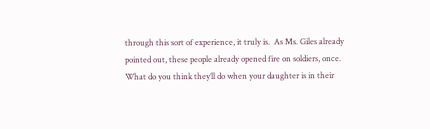through this sort of experience, it truly is.  As Ms. Giles already pointed out, these people already opened fire on soldiers, once.  What do you think they’ll do when your daughter is in their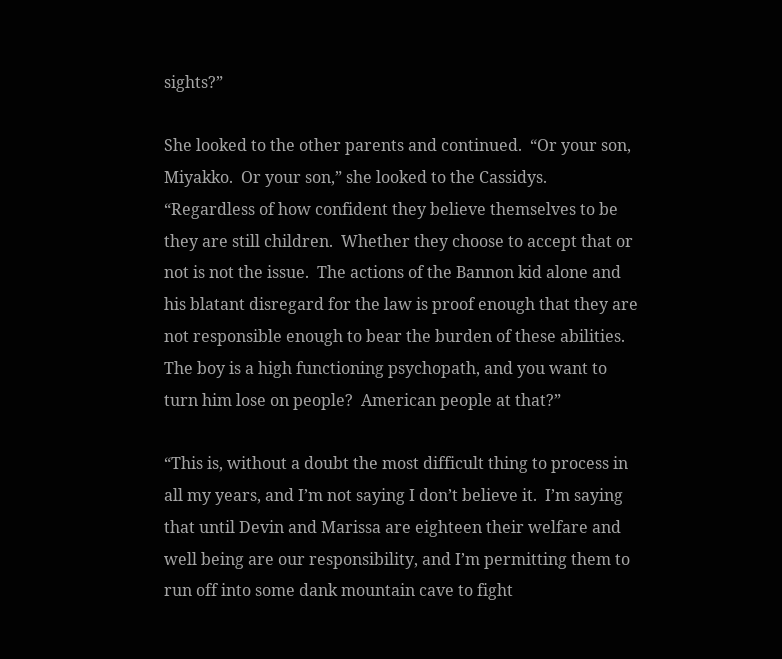sights?”

She looked to the other parents and continued.  “Or your son, Miyakko.  Or your son,” she looked to the Cassidys.  “Regardless of how confident they believe themselves to be they are still children.  Whether they choose to accept that or not is not the issue.  The actions of the Bannon kid alone and his blatant disregard for the law is proof enough that they are not responsible enough to bear the burden of these abilities.  The boy is a high functioning psychopath, and you want to turn him lose on people?  American people at that?”

“This is, without a doubt the most difficult thing to process in all my years, and I’m not saying I don’t believe it.  I’m saying that until Devin and Marissa are eighteen their welfare and well being are our responsibility, and I’m permitting them to run off into some dank mountain cave to fight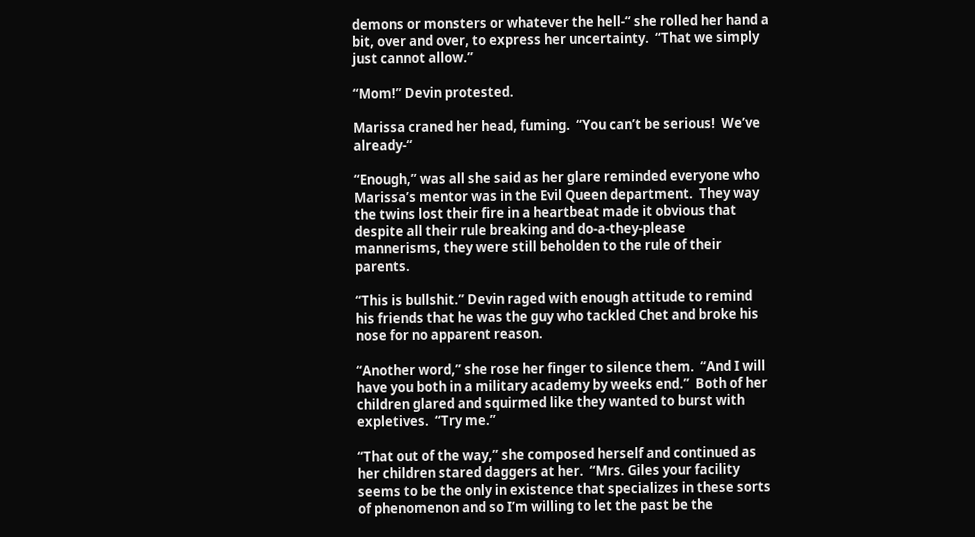demons or monsters or whatever the hell-“ she rolled her hand a bit, over and over, to express her uncertainty.  “That we simply just cannot allow.”

“Mom!” Devin protested.

Marissa craned her head, fuming.  “You can’t be serious!  We’ve already-“

“Enough,” was all she said as her glare reminded everyone who Marissa’s mentor was in the Evil Queen department.  They way the twins lost their fire in a heartbeat made it obvious that despite all their rule breaking and do-a-they-please mannerisms, they were still beholden to the rule of their parents.

“This is bullshit.” Devin raged with enough attitude to remind his friends that he was the guy who tackled Chet and broke his nose for no apparent reason.

“Another word,” she rose her finger to silence them.  “And I will have you both in a military academy by weeks end.”  Both of her children glared and squirmed like they wanted to burst with expletives.  “Try me.”

“That out of the way,” she composed herself and continued as her children stared daggers at her.  “Mrs. Giles your facility seems to be the only in existence that specializes in these sorts of phenomenon and so I’m willing to let the past be the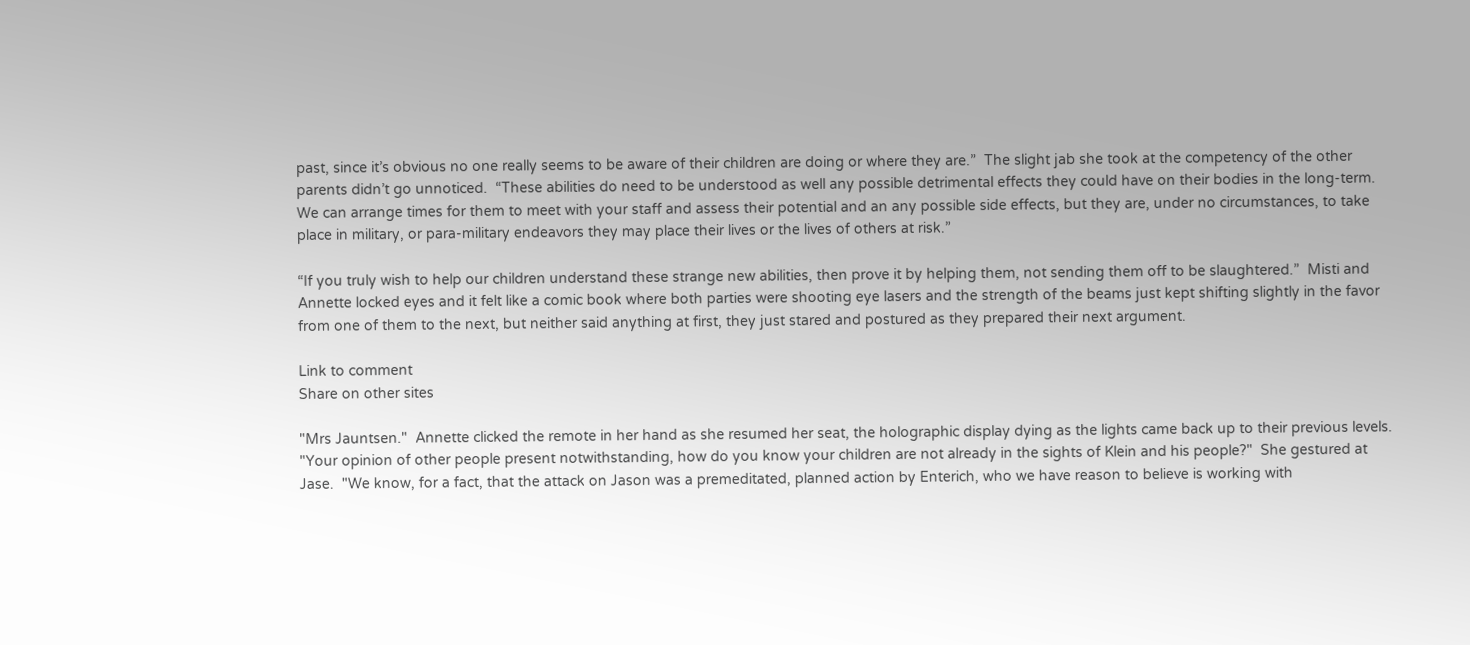past, since it’s obvious no one really seems to be aware of their children are doing or where they are.”  The slight jab she took at the competency of the other parents didn’t go unnoticed.  “These abilities do need to be understood as well any possible detrimental effects they could have on their bodies in the long-term.  We can arrange times for them to meet with your staff and assess their potential and an any possible side effects, but they are, under no circumstances, to take place in military, or para-military endeavors they may place their lives or the lives of others at risk.”

“If you truly wish to help our children understand these strange new abilities, then prove it by helping them, not sending them off to be slaughtered.”  Misti and Annette locked eyes and it felt like a comic book where both parties were shooting eye lasers and the strength of the beams just kept shifting slightly in the favor from one of them to the next, but neither said anything at first, they just stared and postured as they prepared their next argument.

Link to comment
Share on other sites

"Mrs Jauntsen."  Annette clicked the remote in her hand as she resumed her seat, the holographic display dying as the lights came back up to their previous levels.  "Your opinion of other people present notwithstanding, how do you know your children are not already in the sights of Klein and his people?"  She gestured at Jase.  "We know, for a fact, that the attack on Jason was a premeditated, planned action by Enterich, who we have reason to believe is working with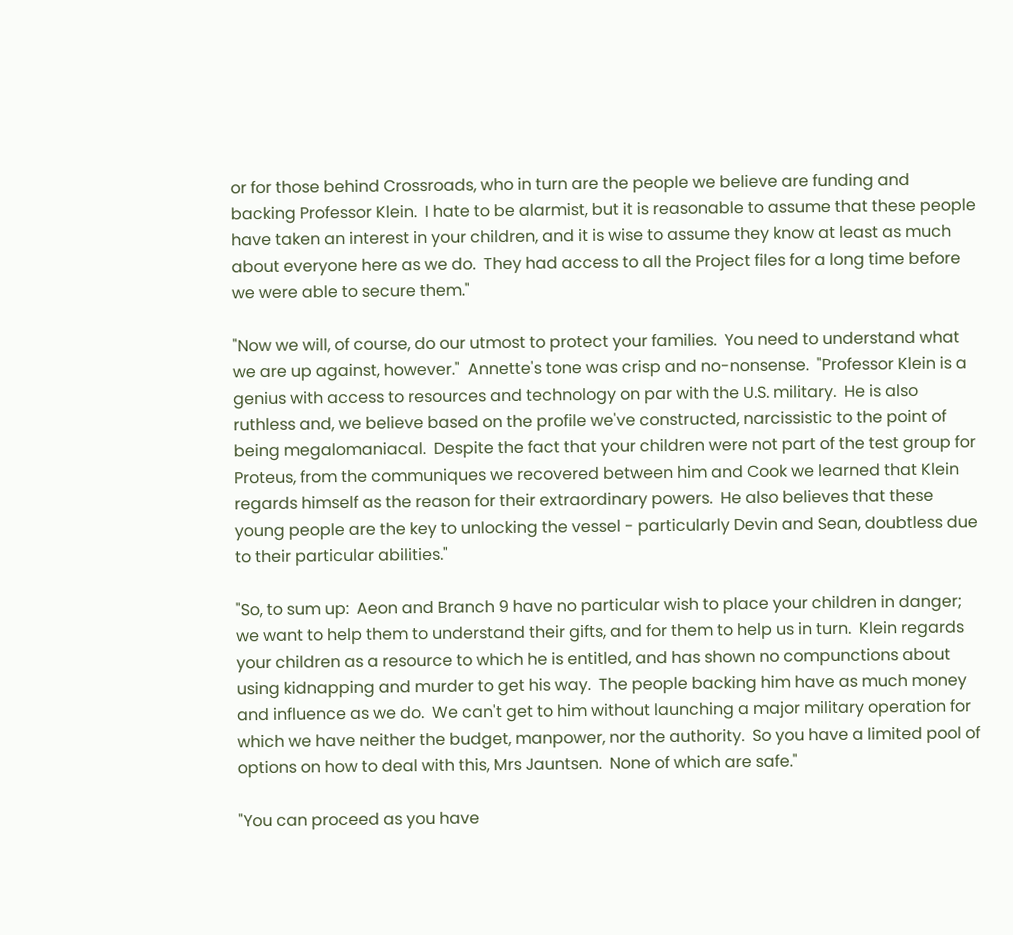or for those behind Crossroads, who in turn are the people we believe are funding and backing Professor Klein.  I hate to be alarmist, but it is reasonable to assume that these people have taken an interest in your children, and it is wise to assume they know at least as much about everyone here as we do.  They had access to all the Project files for a long time before we were able to secure them."

"Now we will, of course, do our utmost to protect your families.  You need to understand what we are up against, however."  Annette's tone was crisp and no-nonsense.  "Professor Klein is a genius with access to resources and technology on par with the U.S. military.  He is also ruthless and, we believe based on the profile we've constructed, narcissistic to the point of being megalomaniacal.  Despite the fact that your children were not part of the test group for Proteus, from the communiques we recovered between him and Cook we learned that Klein regards himself as the reason for their extraordinary powers.  He also believes that these young people are the key to unlocking the vessel - particularly Devin and Sean, doubtless due to their particular abilities."

"So, to sum up:  Aeon and Branch 9 have no particular wish to place your children in danger; we want to help them to understand their gifts, and for them to help us in turn.  Klein regards your children as a resource to which he is entitled, and has shown no compunctions about using kidnapping and murder to get his way.  The people backing him have as much money and influence as we do.  We can't get to him without launching a major military operation for which we have neither the budget, manpower, nor the authority.  So you have a limited pool of options on how to deal with this, Mrs Jauntsen.  None of which are safe."

"You can proceed as you have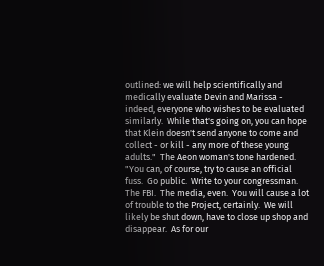outlined: we will help scientifically and medically evaluate Devin and Marissa - indeed, everyone who wishes to be evaluated similarly.  While that's going on, you can hope that Klein doesn't send anyone to come and collect - or kill - any more of these young adults."  The Aeon woman's tone hardened.  "You can, of course, try to cause an official fuss.  Go public.  Write to your congressman.  The FBI.  The media, even.  You will cause a lot of trouble to the Project, certainly.  We will likely be shut down, have to close up shop and disappear.  As for our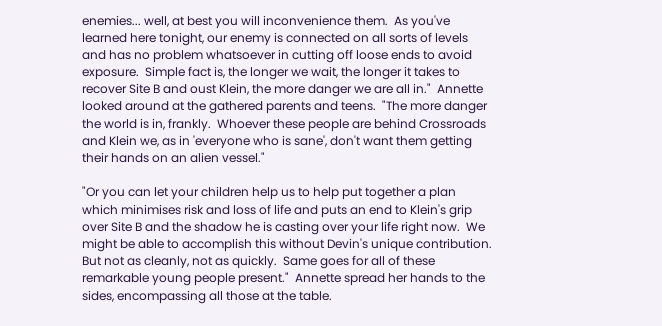enemies... well, at best you will inconvenience them.  As you've learned here tonight, our enemy is connected on all sorts of levels and has no problem whatsoever in cutting off loose ends to avoid exposure.  Simple fact is, the longer we wait, the longer it takes to recover Site B and oust Klein, the more danger we are all in."  Annette looked around at the gathered parents and teens.  "The more danger the world is in, frankly.  Whoever these people are behind Crossroads and Klein we, as in 'everyone who is sane', don't want them getting their hands on an alien vessel."

"Or you can let your children help us to help put together a plan which minimises risk and loss of life and puts an end to Klein's grip over Site B and the shadow he is casting over your life right now.  We might be able to accomplish this without Devin's unique contribution.  But not as cleanly, not as quickly.  Same goes for all of these remarkable young people present."  Annette spread her hands to the sides, encompassing all those at the table.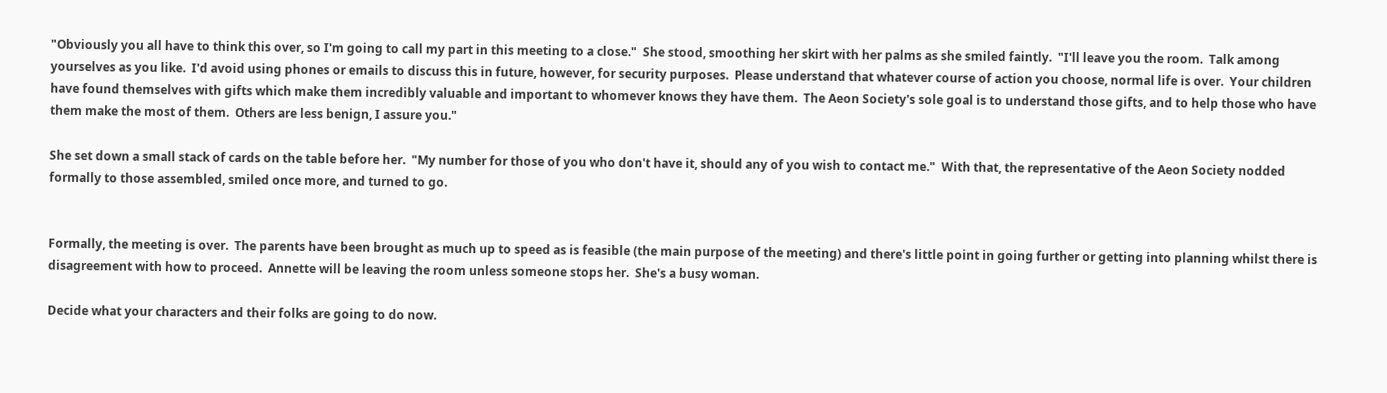"Obviously you all have to think this over, so I'm going to call my part in this meeting to a close."  She stood, smoothing her skirt with her palms as she smiled faintly.  "I'll leave you the room.  Talk among yourselves as you like.  I'd avoid using phones or emails to discuss this in future, however, for security purposes.  Please understand that whatever course of action you choose, normal life is over.  Your children have found themselves with gifts which make them incredibly valuable and important to whomever knows they have them.  The Aeon Society's sole goal is to understand those gifts, and to help those who have them make the most of them.  Others are less benign, I assure you."

She set down a small stack of cards on the table before her.  "My number for those of you who don't have it, should any of you wish to contact me."  With that, the representative of the Aeon Society nodded formally to those assembled, smiled once more, and turned to go.


Formally, the meeting is over.  The parents have been brought as much up to speed as is feasible (the main purpose of the meeting) and there's little point in going further or getting into planning whilst there is disagreement with how to proceed.  Annette will be leaving the room unless someone stops her.  She's a busy woman.

Decide what your characters and their folks are going to do now.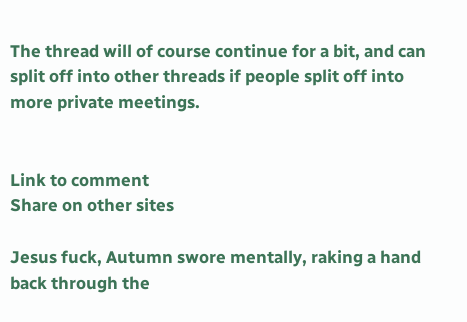The thread will of course continue for a bit, and can split off into other threads if people split off into more private meetings.


Link to comment
Share on other sites

Jesus fuck, Autumn swore mentally, raking a hand back through the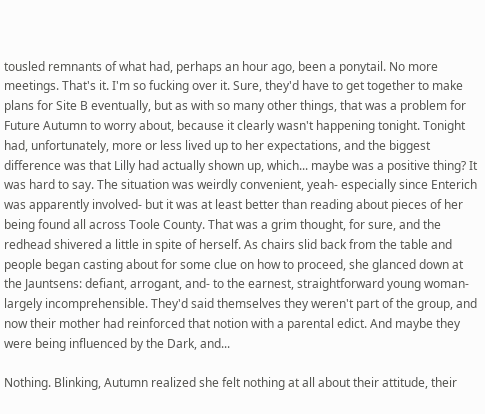tousled remnants of what had, perhaps an hour ago, been a ponytail. No more meetings. That's it. I'm so fucking over it. Sure, they'd have to get together to make plans for Site B eventually, but as with so many other things, that was a problem for Future Autumn to worry about, because it clearly wasn't happening tonight. Tonight had, unfortunately, more or less lived up to her expectations, and the biggest difference was that Lilly had actually shown up, which... maybe was a positive thing? It was hard to say. The situation was weirdly convenient, yeah- especially since Enterich was apparently involved- but it was at least better than reading about pieces of her being found all across Toole County. That was a grim thought, for sure, and the redhead shivered a little in spite of herself. As chairs slid back from the table and people began casting about for some clue on how to proceed, she glanced down at the Jauntsens: defiant, arrogant, and- to the earnest, straightforward young woman- largely incomprehensible. They'd said themselves they weren't part of the group, and now their mother had reinforced that notion with a parental edict. And maybe they were being influenced by the Dark, and...

Nothing. Blinking, Autumn realized she felt nothing at all about their attitude, their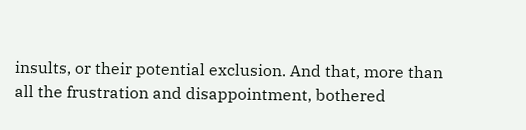insults, or their potential exclusion. And that, more than all the frustration and disappointment, bothered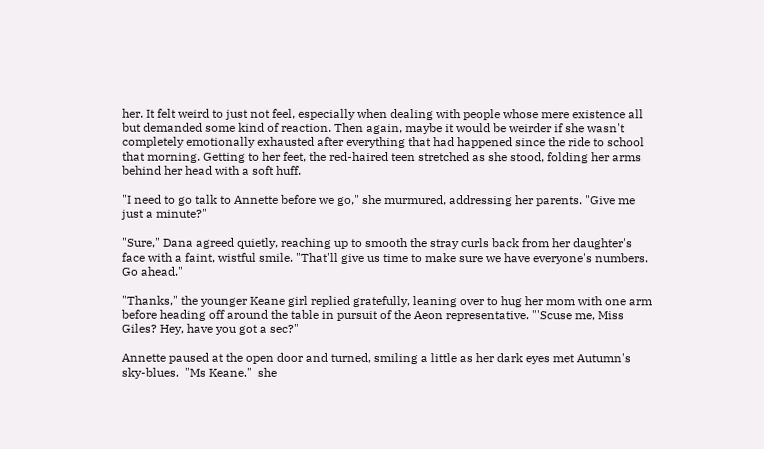her. It felt weird to just not feel, especially when dealing with people whose mere existence all but demanded some kind of reaction. Then again, maybe it would be weirder if she wasn't completely emotionally exhausted after everything that had happened since the ride to school that morning. Getting to her feet, the red-haired teen stretched as she stood, folding her arms behind her head with a soft huff.

"I need to go talk to Annette before we go," she murmured, addressing her parents. "Give me just a minute?"

"Sure," Dana agreed quietly, reaching up to smooth the stray curls back from her daughter's face with a faint, wistful smile. "That'll give us time to make sure we have everyone's numbers. Go ahead."

"Thanks," the younger Keane girl replied gratefully, leaning over to hug her mom with one arm before heading off around the table in pursuit of the Aeon representative. "'Scuse me, Miss Giles? Hey, have you got a sec?"

Annette paused at the open door and turned, smiling a little as her dark eyes met Autumn's sky-blues.  "Ms Keane."  she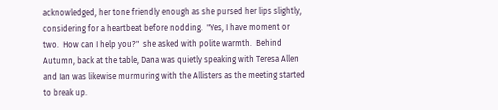acknowledged, her tone friendly enough as she pursed her lips slightly, considering for a heartbeat before nodding.  "Yes, I have moment or two.  How can I help you?"  she asked with polite warmth.  Behind Autumn, back at the table, Dana was quietly speaking with Teresa Allen and Ian was likewise murmuring with the Allisters as the meeting started to break up.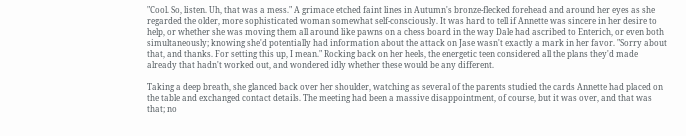"Cool. So, listen. Uh, that was a mess." A grimace etched faint lines in Autumn's bronze-flecked forehead and around her eyes as she regarded the older, more sophisticated woman somewhat self-consciously. It was hard to tell if Annette was sincere in her desire to help, or whether she was moving them all around like pawns on a chess board in the way Dale had ascribed to Enterich, or even both simultaneously; knowing she'd potentially had information about the attack on Jase wasn't exactly a mark in her favor. "Sorry about that, and thanks. For setting this up, I mean." Rocking back on her heels, the energetic teen considered all the plans they'd made already that hadn't worked out, and wondered idly whether these would be any different.

Taking a deep breath, she glanced back over her shoulder, watching as several of the parents studied the cards Annette had placed on the table and exchanged contact details. The meeting had been a massive disappointment, of course, but it was over, and that was that; no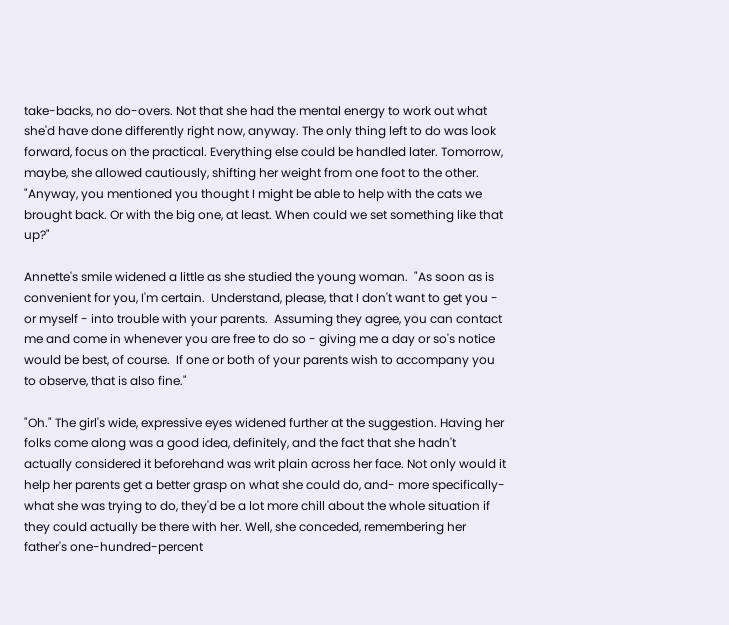take-backs, no do-overs. Not that she had the mental energy to work out what she'd have done differently right now, anyway. The only thing left to do was look forward, focus on the practical. Everything else could be handled later. Tomorrow, maybe, she allowed cautiously, shifting her weight from one foot to the other. "Anyway, you mentioned you thought I might be able to help with the cats we brought back. Or with the big one, at least. When could we set something like that up?"

Annette's smile widened a little as she studied the young woman.  "As soon as is convenient for you, I'm certain.  Understand, please, that I don't want to get you - or myself - into trouble with your parents.  Assuming they agree, you can contact me and come in whenever you are free to do so - giving me a day or so's notice would be best, of course.  If one or both of your parents wish to accompany you to observe, that is also fine."

"Oh." The girl's wide, expressive eyes widened further at the suggestion. Having her folks come along was a good idea, definitely, and the fact that she hadn't actually considered it beforehand was writ plain across her face. Not only would it help her parents get a better grasp on what she could do, and- more specifically- what she was trying to do, they'd be a lot more chill about the whole situation if they could actually be there with her. Well, she conceded, remembering her father's one-hundred-percent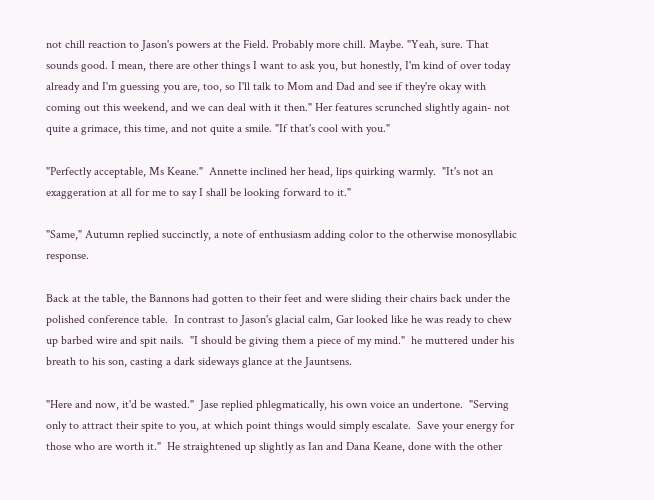not chill reaction to Jason's powers at the Field. Probably more chill. Maybe. "Yeah, sure. That sounds good. I mean, there are other things I want to ask you, but honestly, I'm kind of over today already and I'm guessing you are, too, so I'll talk to Mom and Dad and see if they're okay with coming out this weekend, and we can deal with it then." Her features scrunched slightly again- not quite a grimace, this time, and not quite a smile. "If that's cool with you."

"Perfectly acceptable, Ms Keane."  Annette inclined her head, lips quirking warmly.  "It's not an exaggeration at all for me to say I shall be looking forward to it."

"Same," Autumn replied succinctly, a note of enthusiasm adding color to the otherwise monosyllabic response.

Back at the table, the Bannons had gotten to their feet and were sliding their chairs back under the polished conference table.  In contrast to Jason's glacial calm, Gar looked like he was ready to chew up barbed wire and spit nails.  "I should be giving them a piece of my mind."  he muttered under his breath to his son, casting a dark sideways glance at the Jauntsens.

"Here and now, it'd be wasted."  Jase replied phlegmatically, his own voice an undertone.  "Serving only to attract their spite to you, at which point things would simply escalate.  Save your energy for those who are worth it."  He straightened up slightly as Ian and Dana Keane, done with the other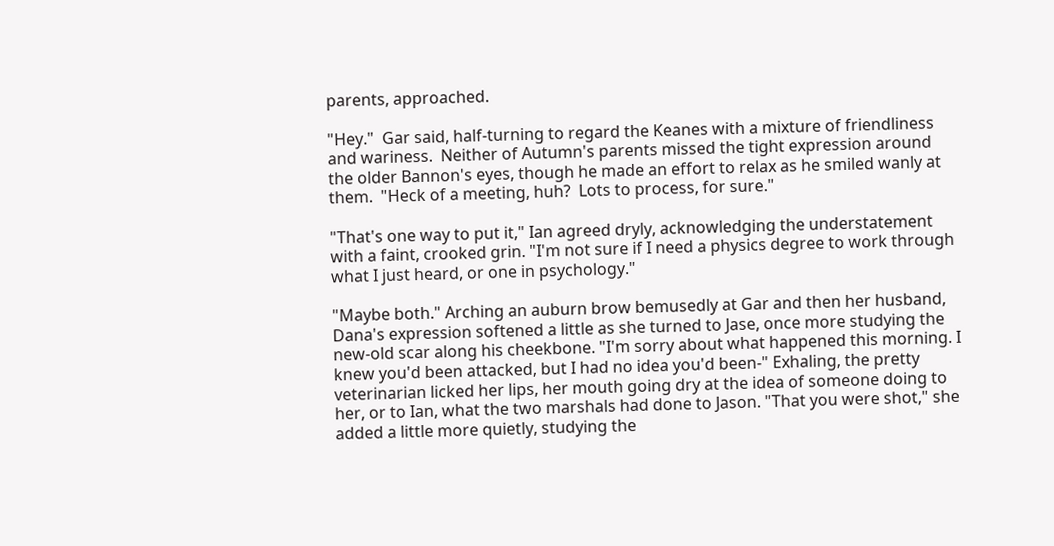parents, approached.

"Hey."  Gar said, half-turning to regard the Keanes with a mixture of friendliness and wariness.  Neither of Autumn's parents missed the tight expression around the older Bannon's eyes, though he made an effort to relax as he smiled wanly at them.  "Heck of a meeting, huh?  Lots to process, for sure."

"That's one way to put it," Ian agreed dryly, acknowledging the understatement with a faint, crooked grin. "I'm not sure if I need a physics degree to work through what I just heard, or one in psychology."

"Maybe both." Arching an auburn brow bemusedly at Gar and then her husband, Dana's expression softened a little as she turned to Jase, once more studying the new-old scar along his cheekbone. "I'm sorry about what happened this morning. I knew you'd been attacked, but I had no idea you'd been-" Exhaling, the pretty veterinarian licked her lips, her mouth going dry at the idea of someone doing to her, or to Ian, what the two marshals had done to Jason. "That you were shot," she added a little more quietly, studying the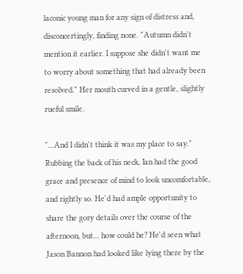laconic young man for any sign of distress and, disconcertingly, finding none. "Autumn didn't mention it earlier. I suppose she didn't want me to worry about something that had already been resolved." Her mouth curved in a gentle, slightly rueful smile.

"...And I didn't think it was my place to say." Rubbing the back of his neck, Ian had the good grace and presence of mind to look uncomfortable, and rightly so. He'd had ample opportunity to share the gory details over the course of the afternoon, but... how could he? He'd seen what Jason Bannon had looked like lying there by the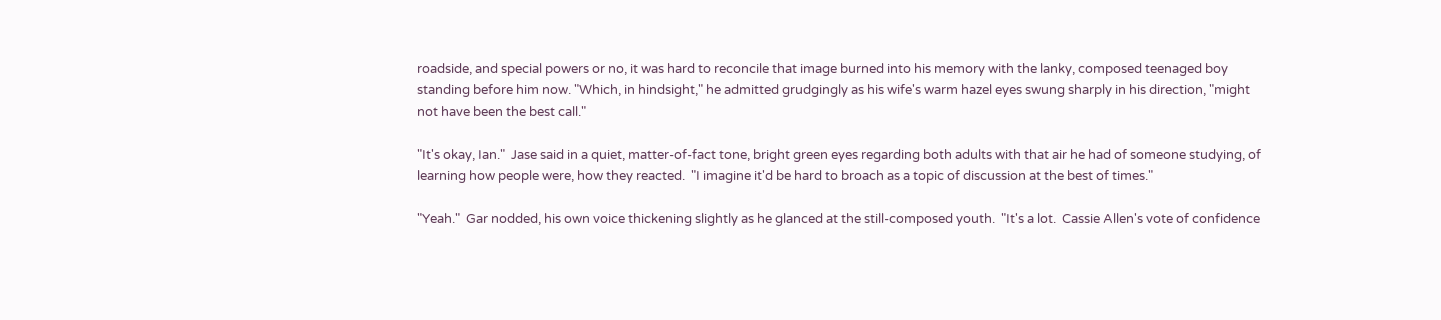roadside, and special powers or no, it was hard to reconcile that image burned into his memory with the lanky, composed teenaged boy standing before him now. "Which, in hindsight," he admitted grudgingly as his wife's warm hazel eyes swung sharply in his direction, "might not have been the best call."

"It's okay, Ian."  Jase said in a quiet, matter-of-fact tone, bright green eyes regarding both adults with that air he had of someone studying, of learning how people were, how they reacted.  "I imagine it'd be hard to broach as a topic of discussion at the best of times."

"Yeah."  Gar nodded, his own voice thickening slightly as he glanced at the still-composed youth.  "It's a lot.  Cassie Allen's vote of confidence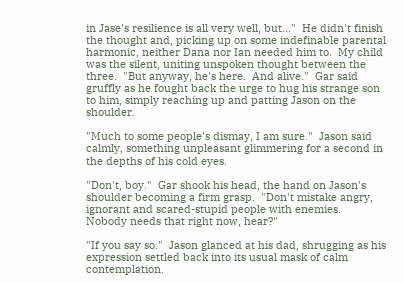in Jase's resilience is all very well, but..."  He didn't finish the thought and, picking up on some indefinable parental harmonic, neither Dana nor Ian needed him to.  My child was the silent, uniting unspoken thought between the three.  "But anyway, he's here.  And alive."  Gar said gruffly as he fought back the urge to hug his strange son to him, simply reaching up and patting Jason on the shoulder.

"Much to some people's dismay, I am sure."  Jason said calmly, something unpleasant glimmering for a second in the depths of his cold eyes.

"Don't, boy."  Gar shook his head, the hand on Jason's shoulder becoming a firm grasp.  "Don't mistake angry, ignorant and scared-stupid people with enemies.  Nobody needs that right now, hear?"

"If you say so."  Jason glanced at his dad, shrugging as his expression settled back into its usual mask of calm contemplation.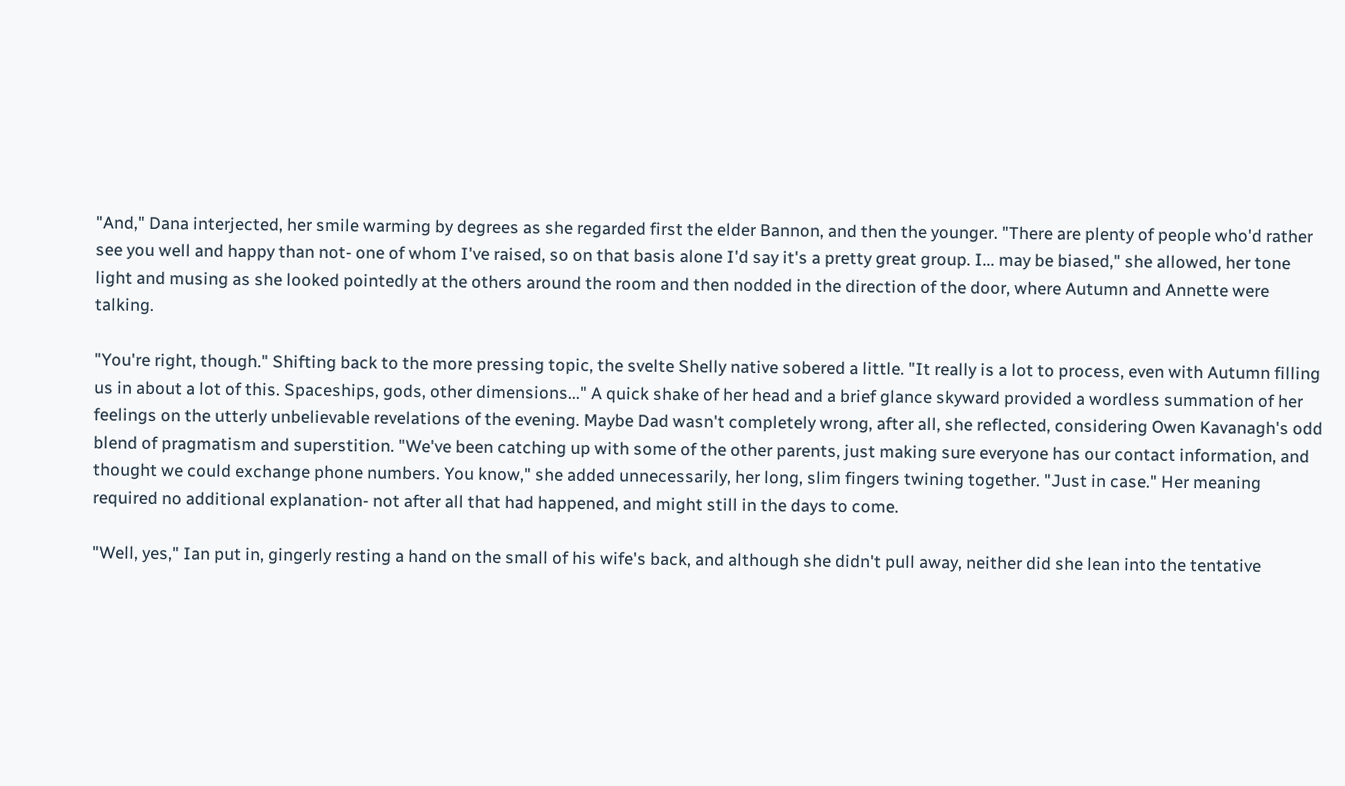"And," Dana interjected, her smile warming by degrees as she regarded first the elder Bannon, and then the younger. "There are plenty of people who'd rather see you well and happy than not- one of whom I've raised, so on that basis alone I'd say it's a pretty great group. I... may be biased," she allowed, her tone light and musing as she looked pointedly at the others around the room and then nodded in the direction of the door, where Autumn and Annette were talking.

"You're right, though." Shifting back to the more pressing topic, the svelte Shelly native sobered a little. "It really is a lot to process, even with Autumn filling us in about a lot of this. Spaceships, gods, other dimensions..." A quick shake of her head and a brief glance skyward provided a wordless summation of her feelings on the utterly unbelievable revelations of the evening. Maybe Dad wasn't completely wrong, after all, she reflected, considering Owen Kavanagh's odd blend of pragmatism and superstition. "We've been catching up with some of the other parents, just making sure everyone has our contact information, and thought we could exchange phone numbers. You know," she added unnecessarily, her long, slim fingers twining together. "Just in case." Her meaning required no additional explanation- not after all that had happened, and might still in the days to come.

"Well, yes," Ian put in, gingerly resting a hand on the small of his wife's back, and although she didn't pull away, neither did she lean into the tentative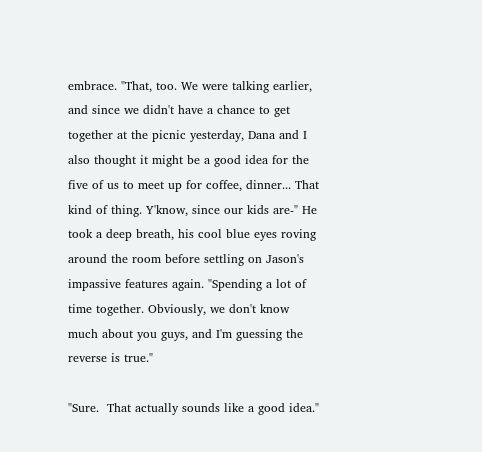embrace. "That, too. We were talking earlier, and since we didn't have a chance to get together at the picnic yesterday, Dana and I also thought it might be a good idea for the five of us to meet up for coffee, dinner... That kind of thing. Y'know, since our kids are-" He took a deep breath, his cool blue eyes roving around the room before settling on Jason's impassive features again. "Spending a lot of time together. Obviously, we don't know much about you guys, and I'm guessing the reverse is true."

"Sure.  That actually sounds like a good idea."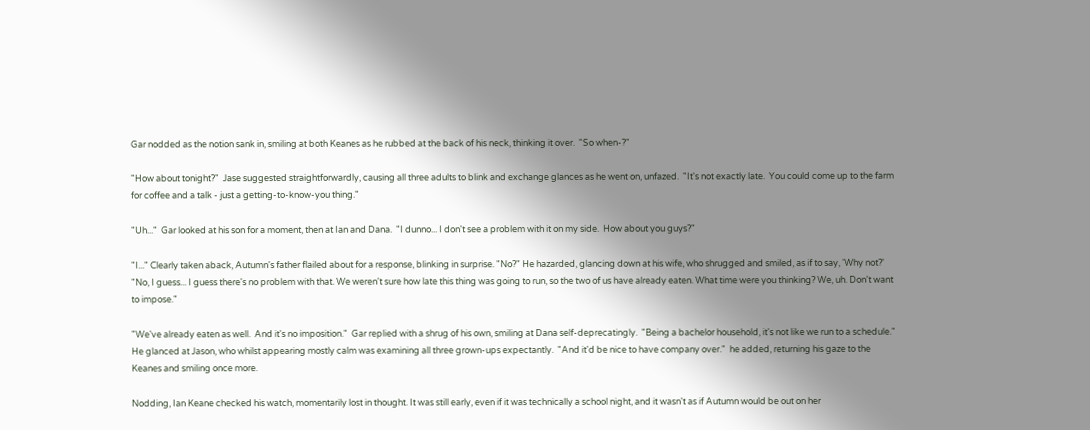Gar nodded as the notion sank in, smiling at both Keanes as he rubbed at the back of his neck, thinking it over.  "So when-?"

"How about tonight?"  Jase suggested straightforwardly, causing all three adults to blink and exchange glances as he went on, unfazed.  "It's not exactly late.  You could come up to the farm for coffee and a talk - just a getting-to-know-you thing."

"Uh..."  Gar looked at his son for a moment, then at Ian and Dana.  "I dunno... I don't see a problem with it on my side.  How about you guys?"

"I..." Clearly taken aback, Autumn's father flailed about for a response, blinking in surprise. "No?" He hazarded, glancing down at his wife, who shrugged and smiled, as if to say, 'Why not?' "No, I guess... I guess there's no problem with that. We weren't sure how late this thing was going to run, so the two of us have already eaten. What time were you thinking? We, uh. Don't want to impose."

"We've already eaten as well.  And it's no imposition."  Gar replied with a shrug of his own, smiling at Dana self-deprecatingly.  "Being a bachelor household, it's not like we run to a schedule."  He glanced at Jason, who whilst appearing mostly calm was examining all three grown-ups expectantly.  "And it'd be nice to have company over."  he added, returning his gaze to the Keanes and smiling once more.

Nodding, Ian Keane checked his watch, momentarily lost in thought. It was still early, even if it was technically a school night, and it wasn't as if Autumn would be out on her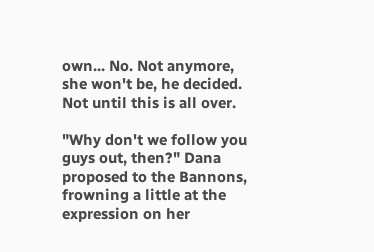own... No. Not anymore, she won't be, he decided. Not until this is all over.

"Why don't we follow you guys out, then?" Dana proposed to the Bannons, frowning a little at the expression on her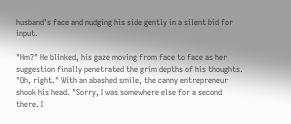husband's face and nudging his side gently in a silent bid for input.

"Hm?" He blinked, his gaze moving from face to face as her suggestion finally penetrated the grim depths of his thoughts. "Oh, right." With an abashed smile, the canny entrepreneur shook his head. "Sorry, I was somewhere else for a second there. I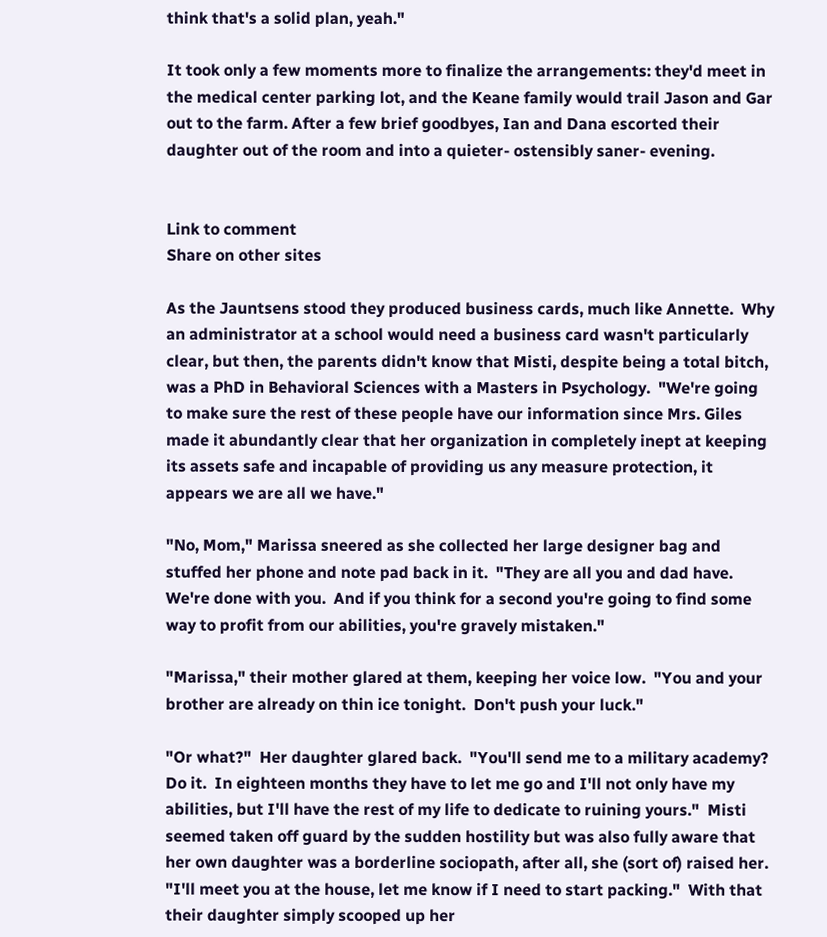think that's a solid plan, yeah."

It took only a few moments more to finalize the arrangements: they'd meet in the medical center parking lot, and the Keane family would trail Jason and Gar out to the farm. After a few brief goodbyes, Ian and Dana escorted their daughter out of the room and into a quieter- ostensibly saner- evening.


Link to comment
Share on other sites

As the Jauntsens stood they produced business cards, much like Annette.  Why an administrator at a school would need a business card wasn't particularly clear, but then, the parents didn't know that Misti, despite being a total bitch, was a PhD in Behavioral Sciences with a Masters in Psychology.  "We're going to make sure the rest of these people have our information since Mrs. Giles made it abundantly clear that her organization in completely inept at keeping its assets safe and incapable of providing us any measure protection, it appears we are all we have."

"No, Mom," Marissa sneered as she collected her large designer bag and stuffed her phone and note pad back in it.  "They are all you and dad have.  We're done with you.  And if you think for a second you're going to find some way to profit from our abilities, you're gravely mistaken."

"Marissa," their mother glared at them, keeping her voice low.  "You and your brother are already on thin ice tonight.  Don't push your luck."

"Or what?"  Her daughter glared back.  "You'll send me to a military academy?  Do it.  In eighteen months they have to let me go and I'll not only have my abilities, but I'll have the rest of my life to dedicate to ruining yours."  Misti seemed taken off guard by the sudden hostility but was also fully aware that her own daughter was a borderline sociopath, after all, she (sort of) raised her.  "I'll meet you at the house, let me know if I need to start packing."  With that their daughter simply scooped up her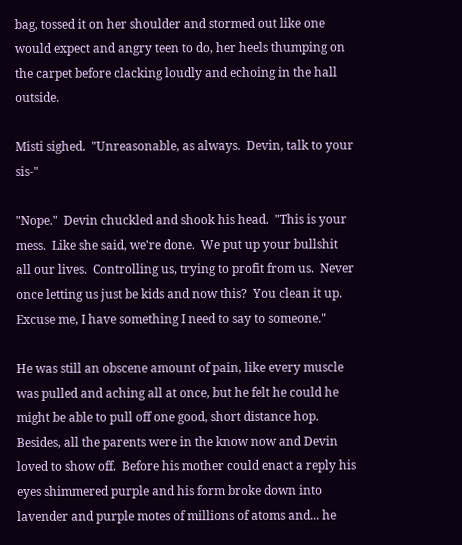bag, tossed it on her shoulder and stormed out like one would expect and angry teen to do, her heels thumping on the carpet before clacking loudly and echoing in the hall outside.

Misti sighed.  "Unreasonable, as always.  Devin, talk to your sis-"

"Nope."  Devin chuckled and shook his head.  "This is your mess.  Like she said, we're done.  We put up your bullshit all our lives.  Controlling us, trying to profit from us.  Never once letting us just be kids and now this?  You clean it up.  Excuse me, I have something I need to say to someone."

He was still an obscene amount of pain, like every muscle was pulled and aching all at once, but he felt he could he might be able to pull off one good, short distance hop.  Besides, all the parents were in the know now and Devin loved to show off.  Before his mother could enact a reply his eyes shimmered purple and his form broke down into lavender and purple motes of millions of atoms and... he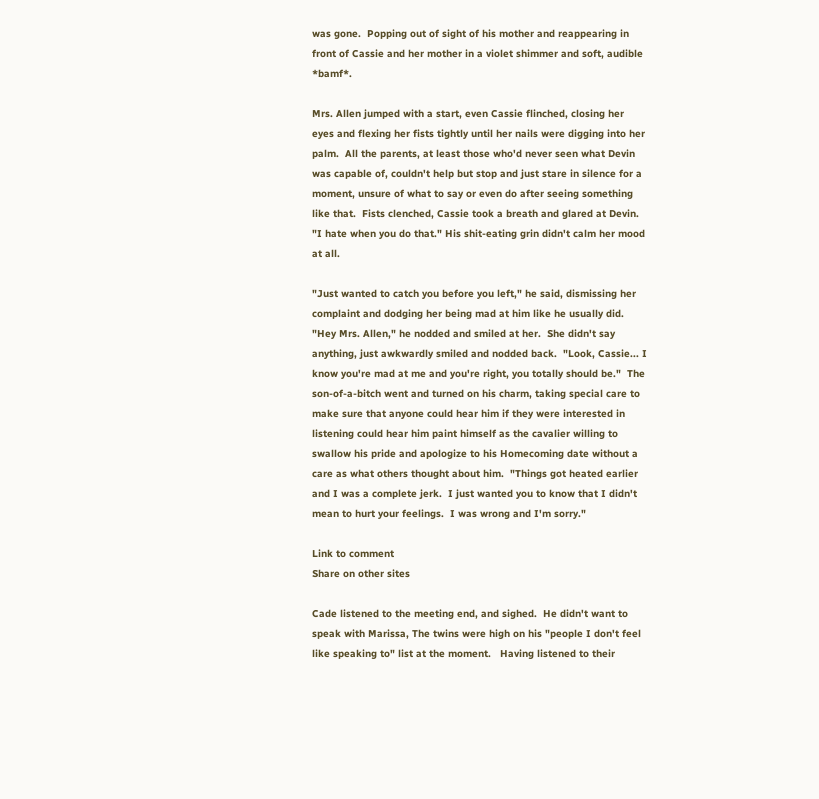was gone.  Popping out of sight of his mother and reappearing in front of Cassie and her mother in a violet shimmer and soft, audible *bamf*.

Mrs. Allen jumped with a start, even Cassie flinched, closing her eyes and flexing her fists tightly until her nails were digging into her palm.  All the parents, at least those who'd never seen what Devin was capable of, couldn't help but stop and just stare in silence for a moment, unsure of what to say or even do after seeing something like that.  Fists clenched, Cassie took a breath and glared at Devin.  "I hate when you do that." His shit-eating grin didn't calm her mood at all.

"Just wanted to catch you before you left," he said, dismissing her complaint and dodging her being mad at him like he usually did.  "Hey Mrs. Allen," he nodded and smiled at her.  She didn't say anything, just awkwardly smiled and nodded back.  "Look, Cassie... I know you're mad at me and you're right, you totally should be."  The son-of-a-bitch went and turned on his charm, taking special care to make sure that anyone could hear him if they were interested in listening could hear him paint himself as the cavalier willing to swallow his pride and apologize to his Homecoming date without a care as what others thought about him.  "Things got heated earlier and I was a complete jerk.  I just wanted you to know that I didn't mean to hurt your feelings.  I was wrong and I'm sorry."

Link to comment
Share on other sites

Cade listened to the meeting end, and sighed.  He didn't want to speak with Marissa, The twins were high on his "people I don't feel like speaking to" list at the moment.   Having listened to their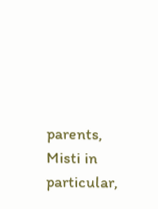parents, Misti in particular,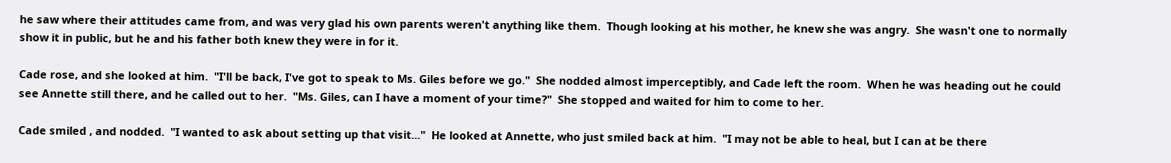he saw where their attitudes came from, and was very glad his own parents weren't anything like them.  Though looking at his mother, he knew she was angry.  She wasn't one to normally show it in public, but he and his father both knew they were in for it.

Cade rose, and she looked at him.  "I'll be back, I've got to speak to Ms. Giles before we go."  She nodded almost imperceptibly, and Cade left the room.  When he was heading out he could see Annette still there, and he called out to her.  "Ms. Giles, can I have a moment of your time?"  She stopped and waited for him to come to her.

Cade smiled , and nodded.  "I wanted to ask about setting up that visit..."  He looked at Annette, who just smiled back at him.  "I may not be able to heal, but I can at be there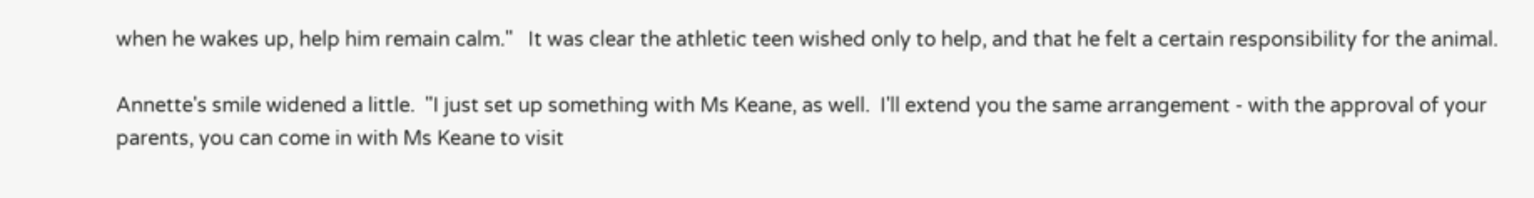when he wakes up, help him remain calm."   It was clear the athletic teen wished only to help, and that he felt a certain responsibility for the animal.

Annette's smile widened a little.  "I just set up something with Ms Keane, as well.  I'll extend you the same arrangement - with the approval of your parents, you can come in with Ms Keane to visit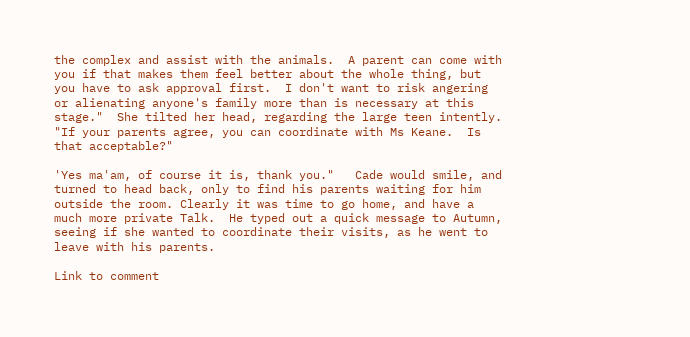the complex and assist with the animals.  A parent can come with you if that makes them feel better about the whole thing, but you have to ask approval first.  I don't want to risk angering or alienating anyone's family more than is necessary at this stage."  She tilted her head, regarding the large teen intently.  "If your parents agree, you can coordinate with Ms Keane.  Is that acceptable?"

'Yes ma'am, of course it is, thank you."   Cade would smile, and turned to head back, only to find his parents waiting for him outside the room. Clearly it was time to go home, and have a much more private Talk.  He typed out a quick message to Autumn, seeing if she wanted to coordinate their visits, as he went to leave with his parents.

Link to comment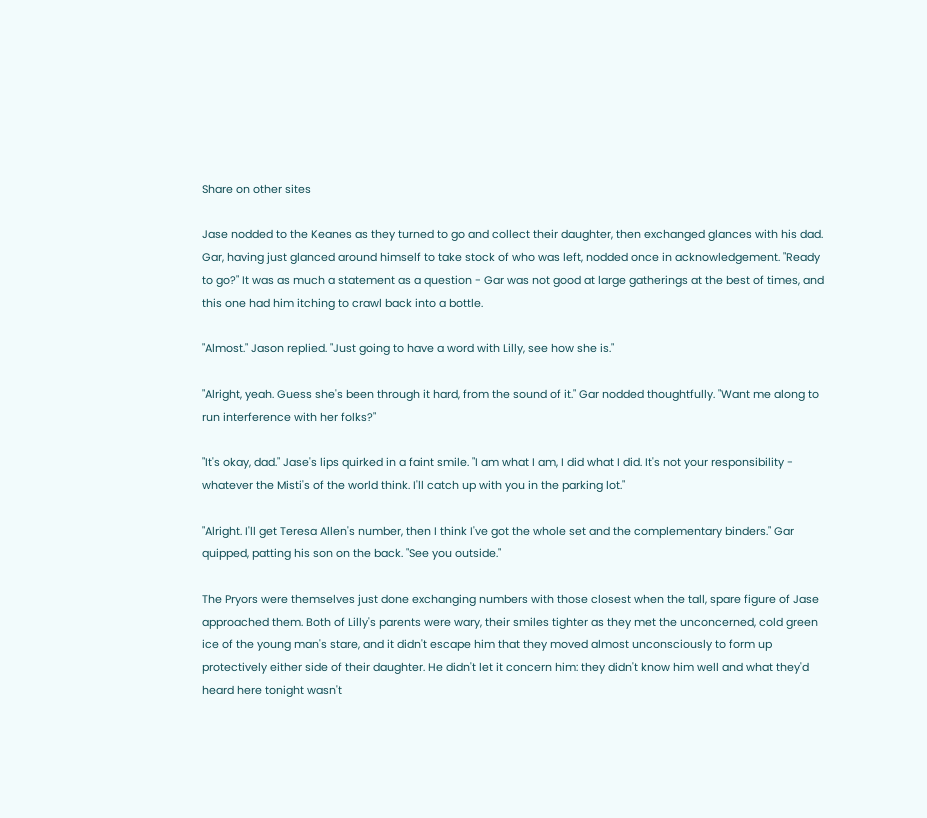Share on other sites

Jase nodded to the Keanes as they turned to go and collect their daughter, then exchanged glances with his dad. Gar, having just glanced around himself to take stock of who was left, nodded once in acknowledgement. "Ready to go?" It was as much a statement as a question - Gar was not good at large gatherings at the best of times, and this one had him itching to crawl back into a bottle.

"Almost." Jason replied. "Just going to have a word with Lilly, see how she is."

"Alright, yeah. Guess she's been through it hard, from the sound of it." Gar nodded thoughtfully. "Want me along to run interference with her folks?"

"It's okay, dad." Jase's lips quirked in a faint smile. "I am what I am, I did what I did. It's not your responsibility - whatever the Misti's of the world think. I'll catch up with you in the parking lot."

"Alright. I'll get Teresa Allen's number, then I think I've got the whole set and the complementary binders." Gar quipped, patting his son on the back. "See you outside."

The Pryors were themselves just done exchanging numbers with those closest when the tall, spare figure of Jase approached them. Both of Lilly's parents were wary, their smiles tighter as they met the unconcerned, cold green ice of the young man's stare, and it didn't escape him that they moved almost unconsciously to form up protectively either side of their daughter. He didn't let it concern him: they didn't know him well and what they'd heard here tonight wasn't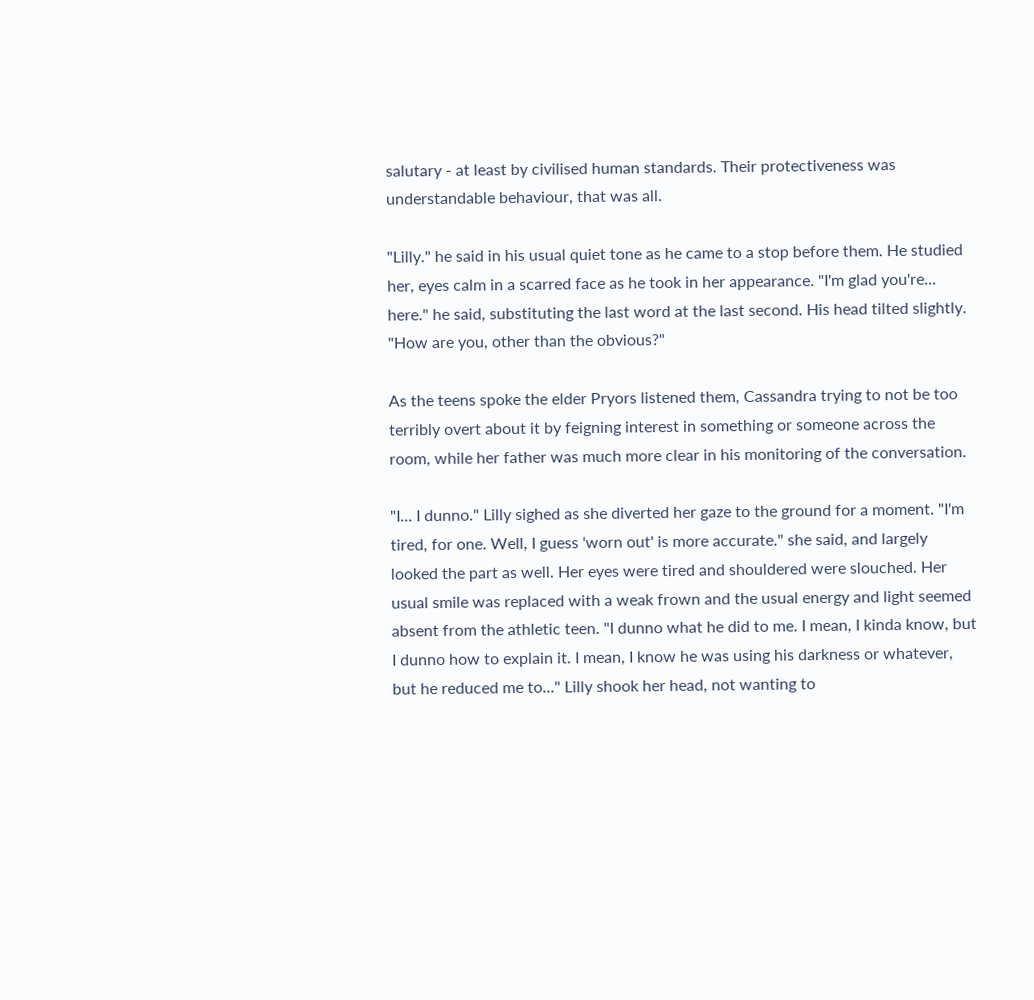salutary - at least by civilised human standards. Their protectiveness was understandable behaviour, that was all.

"Lilly." he said in his usual quiet tone as he came to a stop before them. He studied her, eyes calm in a scarred face as he took in her appearance. "I'm glad you're... here." he said, substituting the last word at the last second. His head tilted slightly. "How are you, other than the obvious?"

As the teens spoke the elder Pryors listened them, Cassandra trying to not be too terribly overt about it by feigning interest in something or someone across the room, while her father was much more clear in his monitoring of the conversation.

"I... I dunno." Lilly sighed as she diverted her gaze to the ground for a moment. "I'm tired, for one. Well, I guess 'worn out' is more accurate." she said, and largely looked the part as well. Her eyes were tired and shouldered were slouched. Her usual smile was replaced with a weak frown and the usual energy and light seemed absent from the athletic teen. "I dunno what he did to me. I mean, I kinda know, but I dunno how to explain it. I mean, I know he was using his darkness or whatever, but he reduced me to..." Lilly shook her head, not wanting to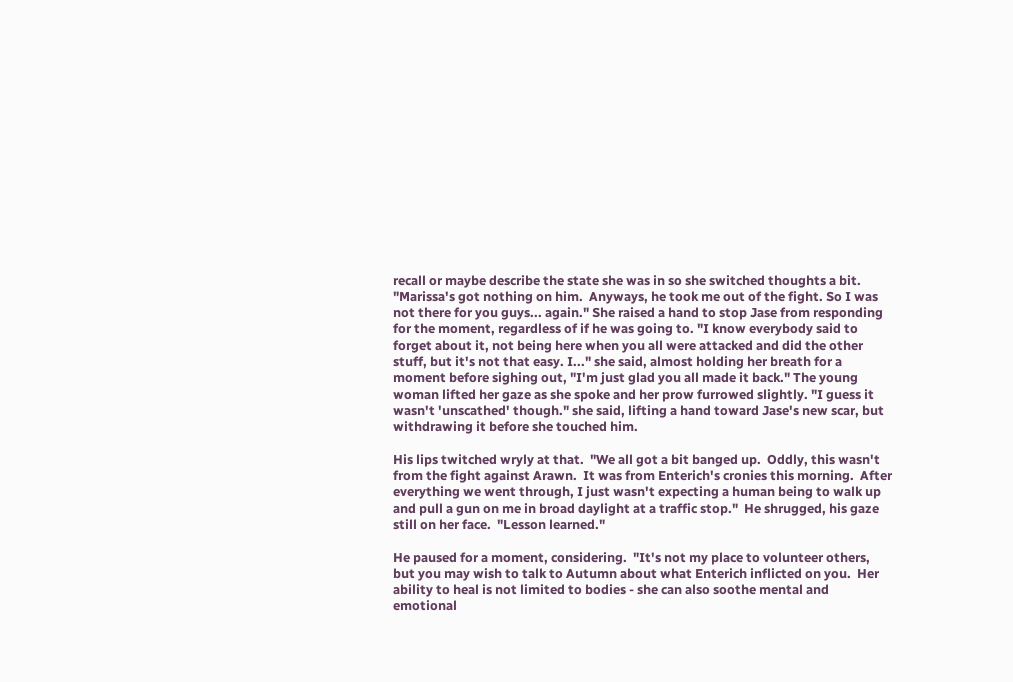recall or maybe describe the state she was in so she switched thoughts a bit. "Marissa's got nothing on him.  Anyways, he took me out of the fight. So I was not there for you guys... again." She raised a hand to stop Jase from responding for the moment, regardless of if he was going to. "I know everybody said to forget about it, not being here when you all were attacked and did the other stuff, but it's not that easy. I..." she said, almost holding her breath for a moment before sighing out, "I'm just glad you all made it back." The young woman lifted her gaze as she spoke and her prow furrowed slightly. "I guess it wasn't 'unscathed' though." she said, lifting a hand toward Jase's new scar, but withdrawing it before she touched him.

His lips twitched wryly at that.  "We all got a bit banged up.  Oddly, this wasn't from the fight against Arawn.  It was from Enterich's cronies this morning.  After everything we went through, I just wasn't expecting a human being to walk up and pull a gun on me in broad daylight at a traffic stop."  He shrugged, his gaze still on her face.  "Lesson learned."

He paused for a moment, considering.  "It's not my place to volunteer others, but you may wish to talk to Autumn about what Enterich inflicted on you.  Her ability to heal is not limited to bodies - she can also soothe mental and emotional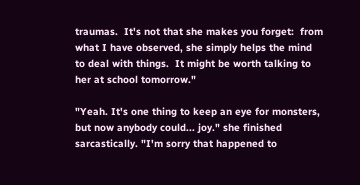traumas.  It's not that she makes you forget:  from what I have observed, she simply helps the mind to deal with things.  It might be worth talking to her at school tomorrow."

"Yeah. It's one thing to keep an eye for monsters, but now anybody could... joy." she finished sarcastically. "I'm sorry that happened to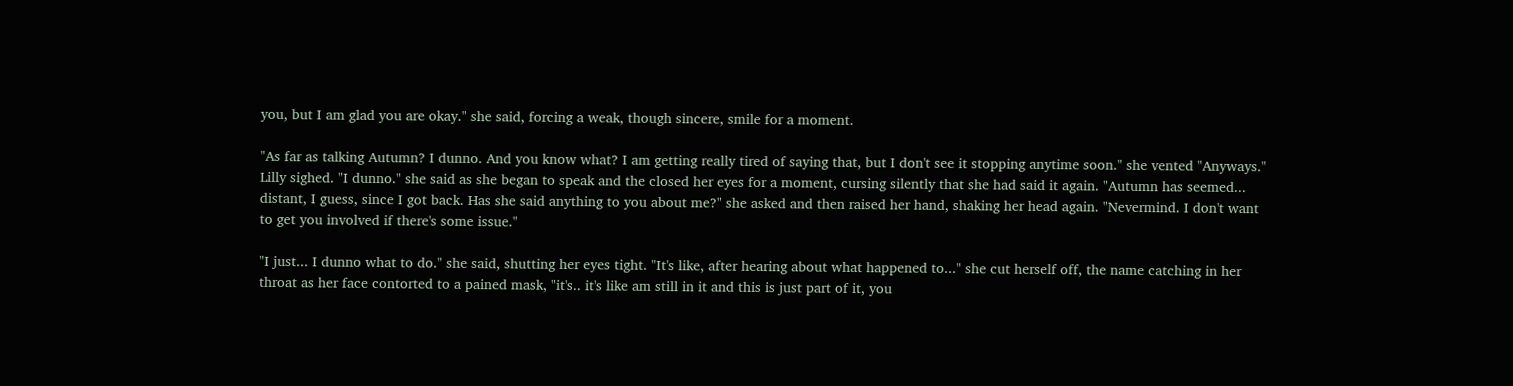you, but I am glad you are okay." she said, forcing a weak, though sincere, smile for a moment.

"As far as talking Autumn? I dunno. And you know what? I am getting really tired of saying that, but I don't see it stopping anytime soon." she vented "Anyways." Lilly sighed. "I dunno." she said as she began to speak and the closed her eyes for a moment, cursing silently that she had said it again. "Autumn has seemed... distant, I guess, since I got back. Has she said anything to you about me?" she asked and then raised her hand, shaking her head again. "Nevermind. I don't want to get you involved if there's some issue."

"I just... I dunno what to do." she said, shutting her eyes tight. "It's like, after hearing about what happened to..." she cut herself off, the name catching in her throat as her face contorted to a pained mask, "it's.. it's like am still in it and this is just part of it, you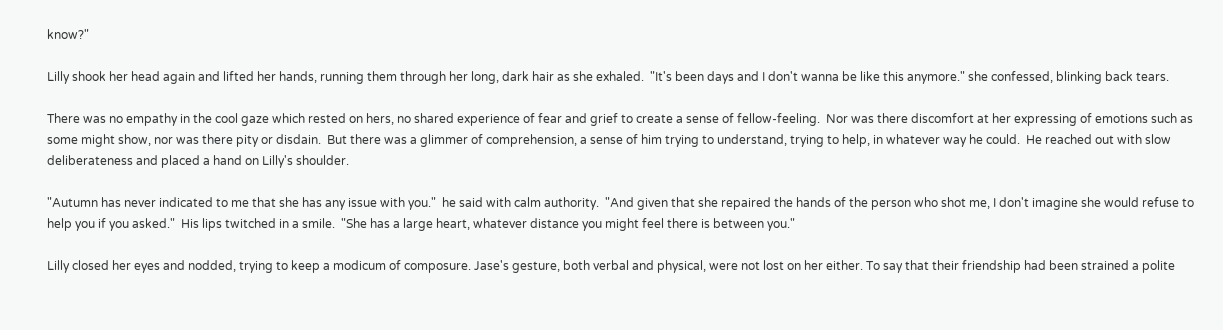know?"

Lilly shook her head again and lifted her hands, running them through her long, dark hair as she exhaled.  "It's been days and I don't wanna be like this anymore." she confessed, blinking back tears.

There was no empathy in the cool gaze which rested on hers, no shared experience of fear and grief to create a sense of fellow-feeling.  Nor was there discomfort at her expressing of emotions such as some might show, nor was there pity or disdain.  But there was a glimmer of comprehension, a sense of him trying to understand, trying to help, in whatever way he could.  He reached out with slow deliberateness and placed a hand on Lilly's shoulder.

"Autumn has never indicated to me that she has any issue with you."  he said with calm authority.  "And given that she repaired the hands of the person who shot me, I don't imagine she would refuse to help you if you asked."  His lips twitched in a smile.  "She has a large heart, whatever distance you might feel there is between you."

Lilly closed her eyes and nodded, trying to keep a modicum of composure. Jase's gesture, both verbal and physical, were not lost on her either. To say that their friendship had been strained a polite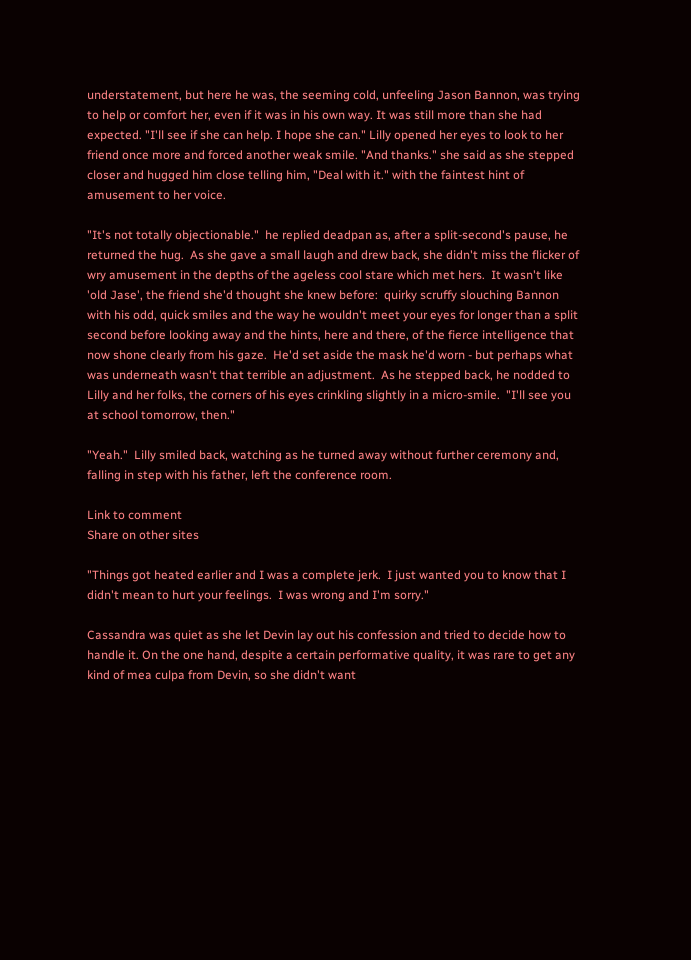understatement, but here he was, the seeming cold, unfeeling Jason Bannon, was trying to help or comfort her, even if it was in his own way. It was still more than she had expected. "I'll see if she can help. I hope she can." Lilly opened her eyes to look to her friend once more and forced another weak smile. "And thanks." she said as she stepped closer and hugged him close telling him, "Deal with it." with the faintest hint of amusement to her voice.

"It's not totally objectionable."  he replied deadpan as, after a split-second's pause, he returned the hug.  As she gave a small laugh and drew back, she didn't miss the flicker of wry amusement in the depths of the ageless cool stare which met hers.  It wasn't like 'old Jase', the friend she'd thought she knew before:  quirky scruffy slouching Bannon with his odd, quick smiles and the way he wouldn't meet your eyes for longer than a split second before looking away and the hints, here and there, of the fierce intelligence that now shone clearly from his gaze.  He'd set aside the mask he'd worn - but perhaps what was underneath wasn't that terrible an adjustment.  As he stepped back, he nodded to Lilly and her folks, the corners of his eyes crinkling slightly in a micro-smile.  "I'll see you at school tomorrow, then."

"Yeah."  Lilly smiled back, watching as he turned away without further ceremony and, falling in step with his father, left the conference room.

Link to comment
Share on other sites

"Things got heated earlier and I was a complete jerk.  I just wanted you to know that I didn't mean to hurt your feelings.  I was wrong and I'm sorry."

Cassandra was quiet as she let Devin lay out his confession and tried to decide how to handle it. On the one hand, despite a certain performative quality, it was rare to get any kind of mea culpa from Devin, so she didn't want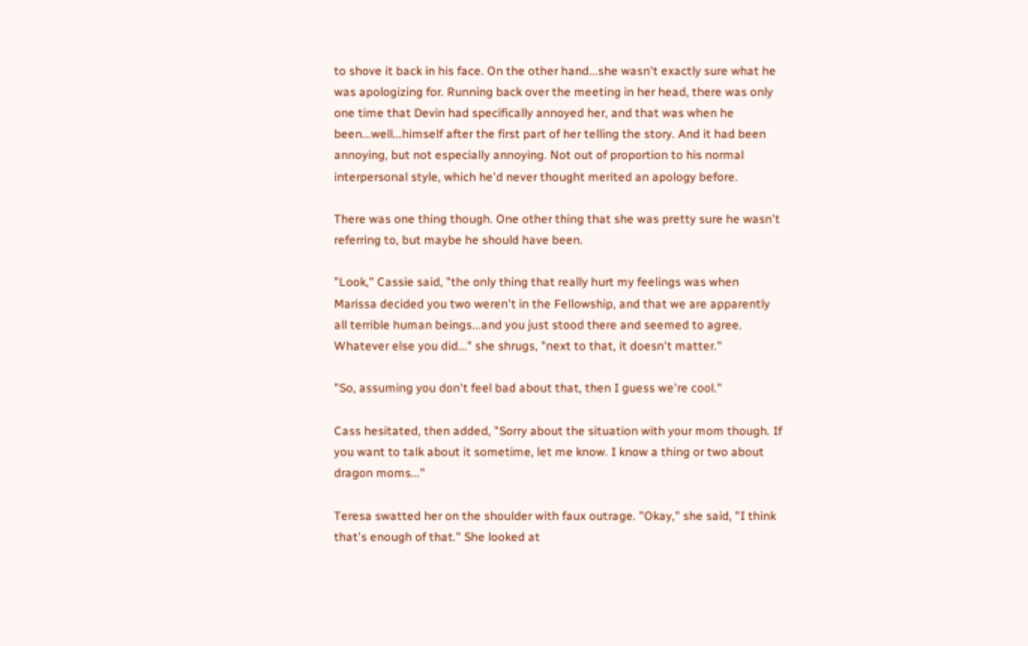to shove it back in his face. On the other hand...she wasn't exactly sure what he was apologizing for. Running back over the meeting in her head, there was only one time that Devin had specifically annoyed her, and that was when he been...well...himself after the first part of her telling the story. And it had been annoying, but not especially annoying. Not out of proportion to his normal interpersonal style, which he'd never thought merited an apology before.

There was one thing though. One other thing that she was pretty sure he wasn't referring to, but maybe he should have been.

"Look," Cassie said, "the only thing that really hurt my feelings was when Marissa decided you two weren't in the Fellowship, and that we are apparently all terrible human beings...and you just stood there and seemed to agree. Whatever else you did..." she shrugs, "next to that, it doesn't matter."

"So, assuming you don't feel bad about that, then I guess we're cool."

Cass hesitated, then added, "Sorry about the situation with your mom though. If you want to talk about it sometime, let me know. I know a thing or two about dragon moms..."

Teresa swatted her on the shoulder with faux outrage. "Okay," she said, "I think that's enough of that." She looked at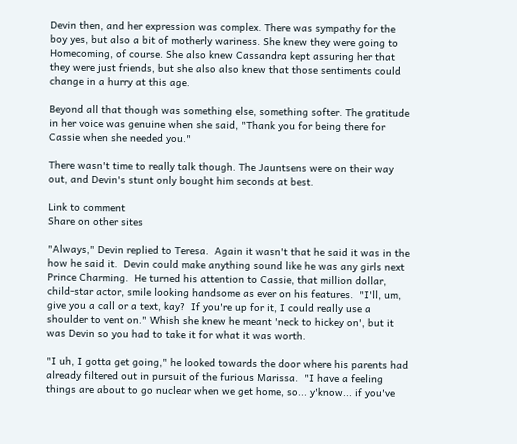Devin then, and her expression was complex. There was sympathy for the boy yes, but also a bit of motherly wariness. She knew they were going to Homecoming, of course. She also knew Cassandra kept assuring her that they were just friends, but she also also knew that those sentiments could change in a hurry at this age.

Beyond all that though was something else, something softer. The gratitude in her voice was genuine when she said, "Thank you for being there for Cassie when she needed you."

There wasn't time to really talk though. The Jauntsens were on their way out, and Devin's stunt only bought him seconds at best.

Link to comment
Share on other sites

"Always," Devin replied to Teresa.  Again it wasn't that he said it was in the how he said it.  Devin could make anything sound like he was any girls next Prince Charming.  He turned his attention to Cassie, that million dollar, child-star actor, smile looking handsome as ever on his features.  "I'll, um, give you a call or a text, kay?  If you're up for it, I could really use a shoulder to vent on." Whish she knew he meant 'neck to hickey on', but it was Devin so you had to take it for what it was worth.

"I uh, I gotta get going," he looked towards the door where his parents had already filtered out in pursuit of the furious Marissa.  "I have a feeling things are about to go nuclear when we get home, so... y'know... if you've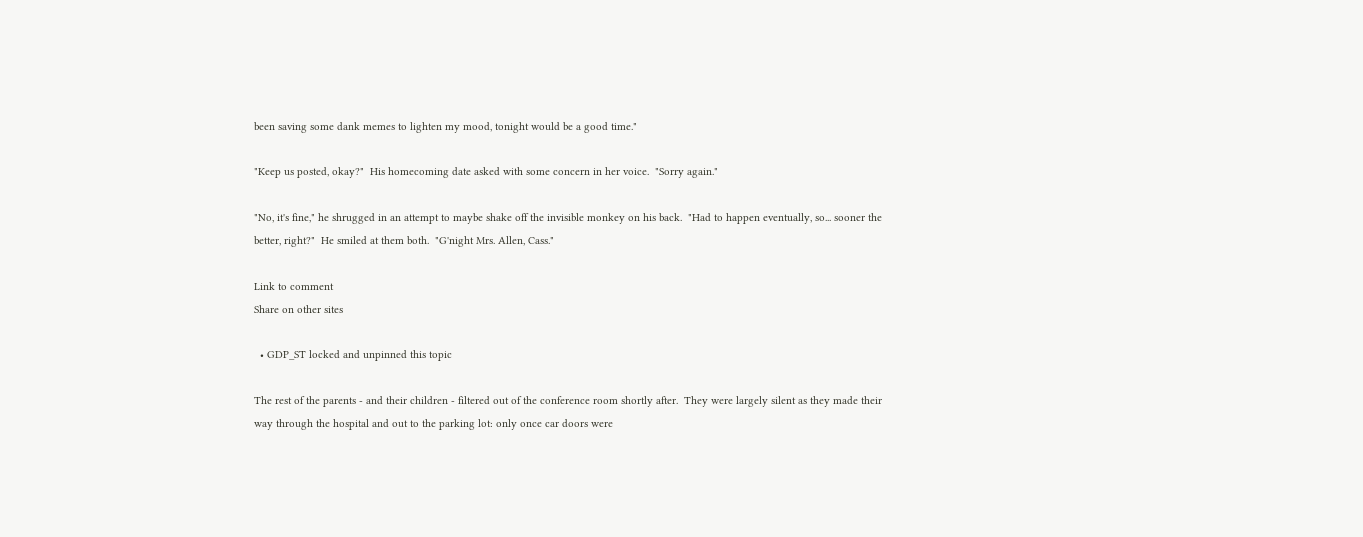been saving some dank memes to lighten my mood, tonight would be a good time."

"Keep us posted, okay?"  His homecoming date asked with some concern in her voice.  "Sorry again."

"No, it's fine," he shrugged in an attempt to maybe shake off the invisible monkey on his back.  "Had to happen eventually, so... sooner the better, right?"  He smiled at them both.  "G'night Mrs. Allen, Cass."

Link to comment
Share on other sites

  • GDP_ST locked and unpinned this topic

The rest of the parents - and their children - filtered out of the conference room shortly after.  They were largely silent as they made their way through the hospital and out to the parking lot: only once car doors were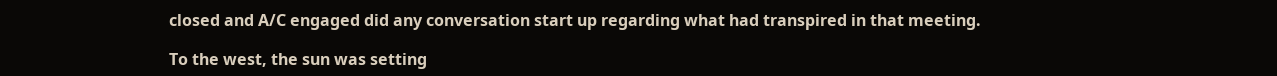closed and A/C engaged did any conversation start up regarding what had transpired in that meeting.

To the west, the sun was setting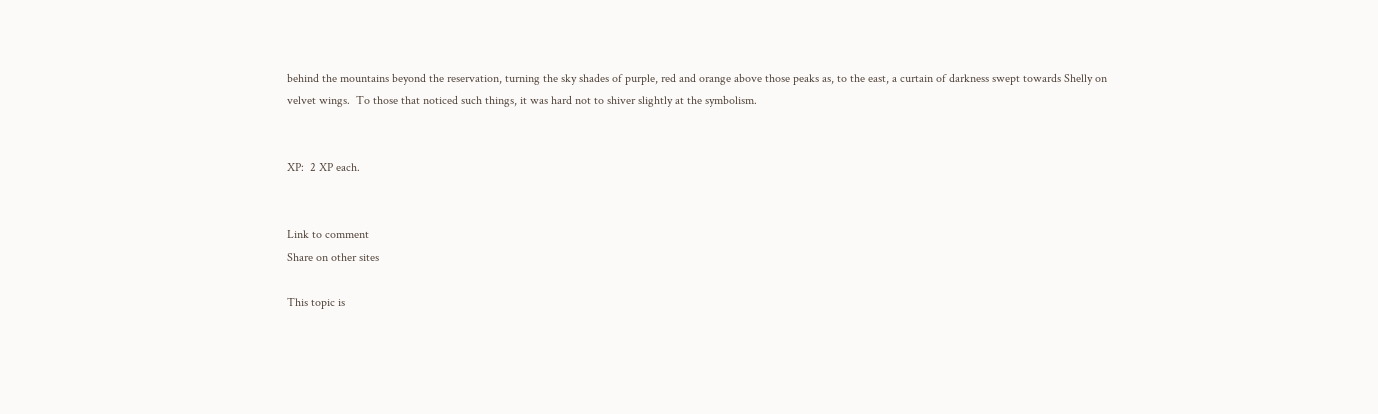behind the mountains beyond the reservation, turning the sky shades of purple, red and orange above those peaks as, to the east, a curtain of darkness swept towards Shelly on velvet wings.  To those that noticed such things, it was hard not to shiver slightly at the symbolism.


XP:  2 XP each.


Link to comment
Share on other sites

This topic is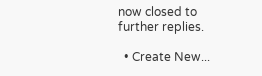now closed to further replies.

  • Create New...